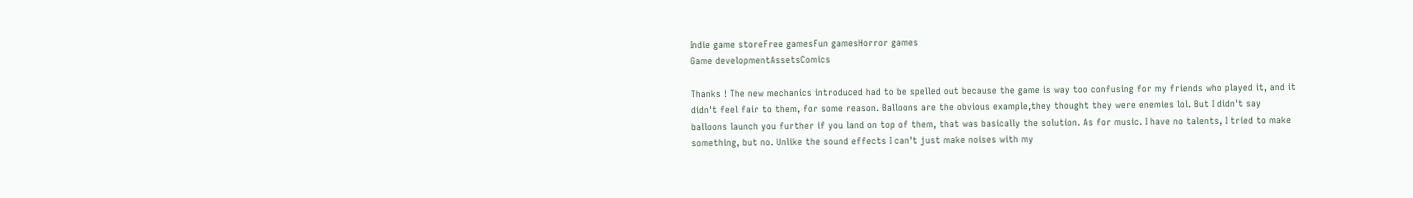Indie game storeFree gamesFun gamesHorror games
Game developmentAssetsComics

Thanks ! The new mechanics introduced had to be spelled out because the game is way too confusing for my friends who played it, and it didn't feel fair to them, for some reason. Balloons are the obvious example,they thought they were enemies lol. But I didn't say balloons launch you further if you land on top of them, that was basically the solution. As for music. I have no talents, I tried to make something, but no. Unlike the sound effects I can't just make noises with my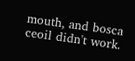mouth, and bosca ceoil didn't work.